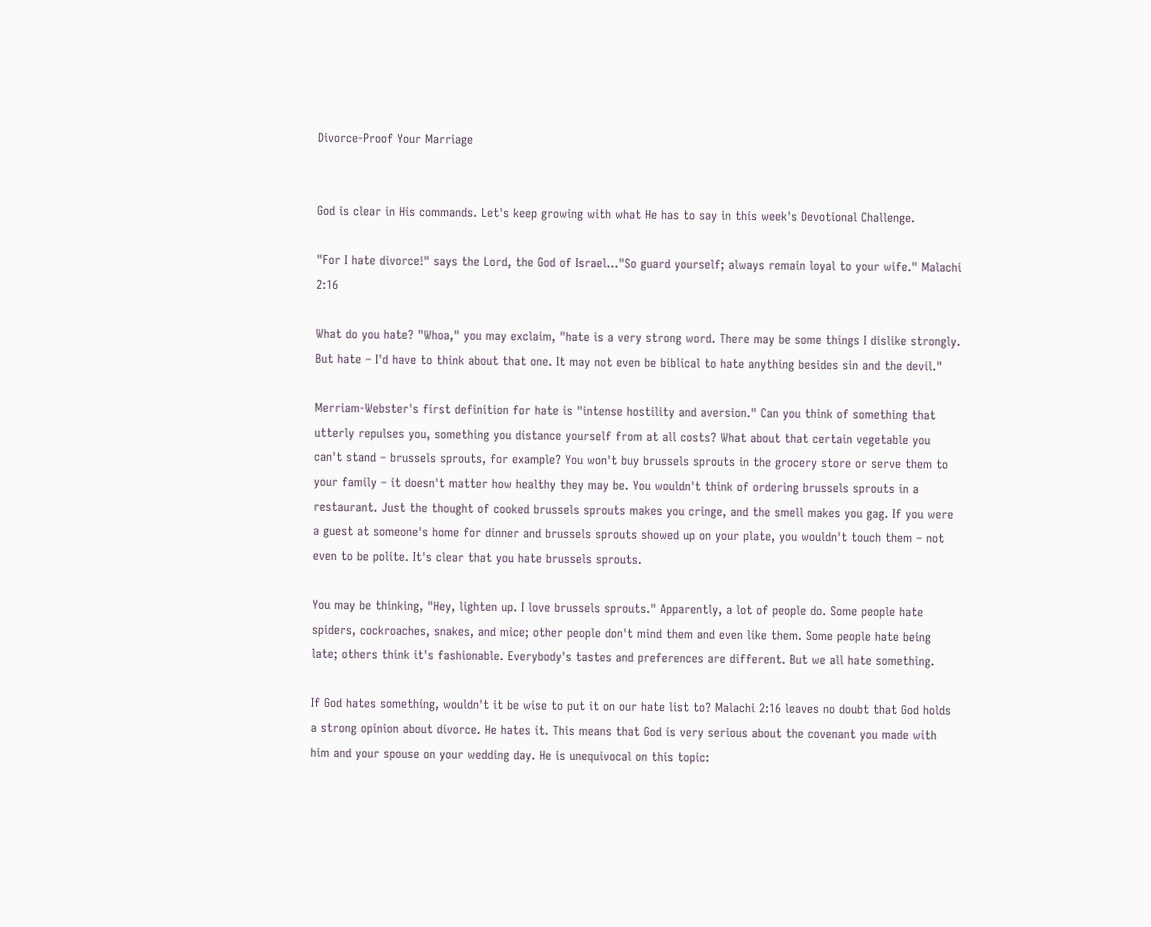Divorce-Proof Your Marriage


God is clear in His commands. Let's keep growing with what He has to say in this week's Devotional Challenge.

"For I hate divorce!" says the Lord, the God of Israel…"So guard yourself; always remain loyal to your wife." Malachi 2:16

What do you hate? "Whoa," you may exclaim, "hate is a very strong word. There may be some things I dislike strongly. But hate – I'd have to think about that one. It may not even be biblical to hate anything besides sin and the devil."

Merriam-Webster's first definition for hate is "intense hostility and aversion." Can you think of something that utterly repulses you, something you distance yourself from at all costs? What about that certain vegetable you can't stand – brussels sprouts, for example? You won't buy brussels sprouts in the grocery store or serve them to your family – it doesn't matter how healthy they may be. You wouldn't think of ordering brussels sprouts in a restaurant. Just the thought of cooked brussels sprouts makes you cringe, and the smell makes you gag. If you were a guest at someone's home for dinner and brussels sprouts showed up on your plate, you wouldn't touch them – not even to be polite. It's clear that you hate brussels sprouts.

You may be thinking, "Hey, lighten up. I love brussels sprouts." Apparently, a lot of people do. Some people hate spiders, cockroaches, snakes, and mice; other people don't mind them and even like them. Some people hate being late; others think it's fashionable. Everybody's tastes and preferences are different. But we all hate something.

If God hates something, wouldn't it be wise to put it on our hate list to? Malachi 2:16 leaves no doubt that God holds a strong opinion about divorce. He hates it. This means that God is very serious about the covenant you made with him and your spouse on your wedding day. He is unequivocal on this topic: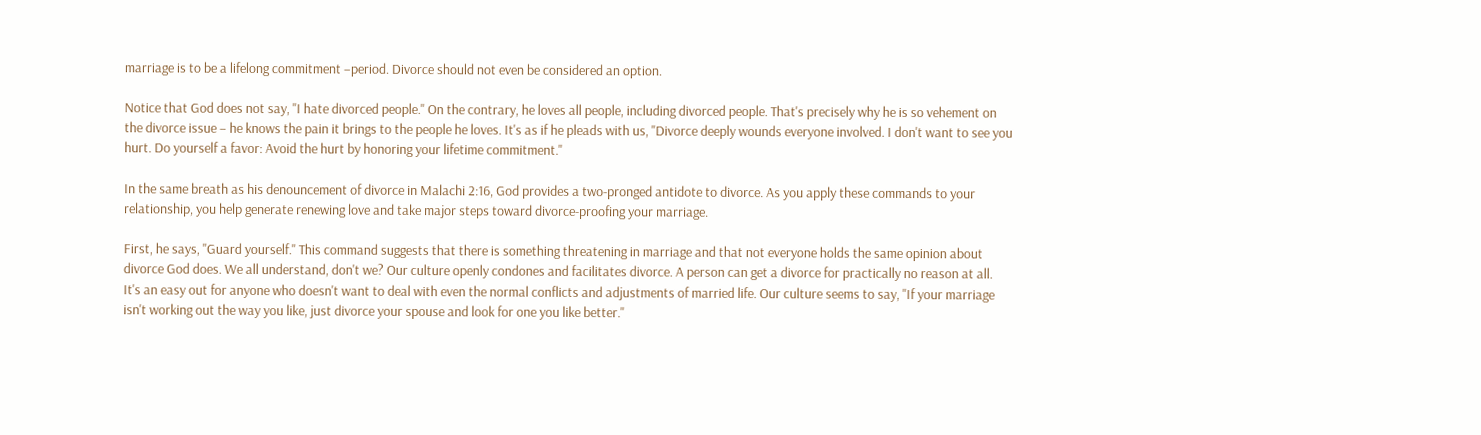marriage is to be a lifelong commitment –period. Divorce should not even be considered an option.

Notice that God does not say, "I hate divorced people." On the contrary, he loves all people, including divorced people. That's precisely why he is so vehement on the divorce issue – he knows the pain it brings to the people he loves. It's as if he pleads with us, "Divorce deeply wounds everyone involved. I don't want to see you hurt. Do yourself a favor: Avoid the hurt by honoring your lifetime commitment."

In the same breath as his denouncement of divorce in Malachi 2:16, God provides a two-pronged antidote to divorce. As you apply these commands to your relationship, you help generate renewing love and take major steps toward divorce-proofing your marriage.

First, he says, "Guard yourself." This command suggests that there is something threatening in marriage and that not everyone holds the same opinion about divorce God does. We all understand, don't we? Our culture openly condones and facilitates divorce. A person can get a divorce for practically no reason at all. It's an easy out for anyone who doesn't want to deal with even the normal conflicts and adjustments of married life. Our culture seems to say, "If your marriage isn't working out the way you like, just divorce your spouse and look for one you like better."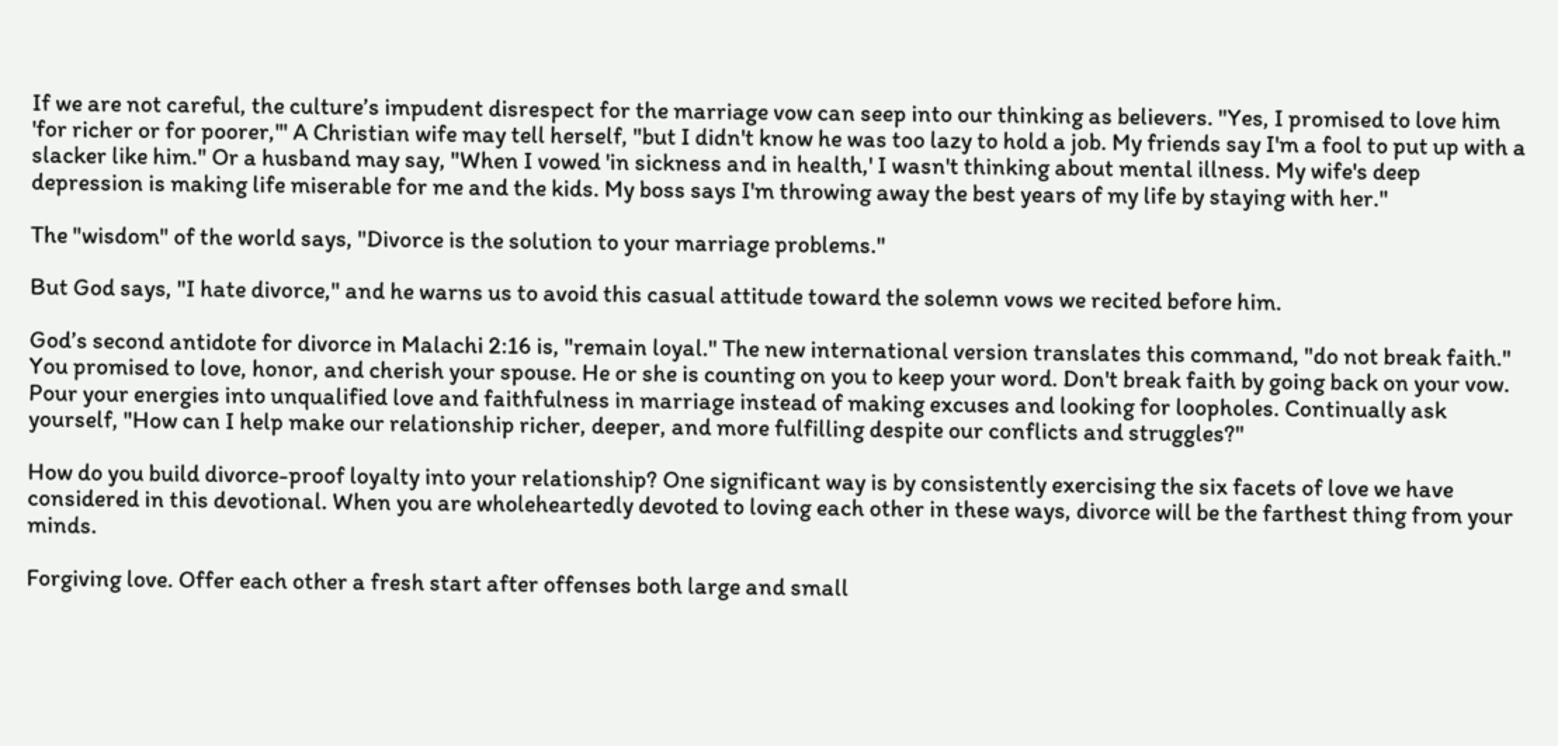If we are not careful, the culture’s impudent disrespect for the marriage vow can seep into our thinking as believers. "Yes, I promised to love him 'for richer or for poorer,'" A Christian wife may tell herself, "but I didn't know he was too lazy to hold a job. My friends say I'm a fool to put up with a slacker like him." Or a husband may say, "When I vowed 'in sickness and in health,' I wasn't thinking about mental illness. My wife's deep depression is making life miserable for me and the kids. My boss says I'm throwing away the best years of my life by staying with her."

The "wisdom" of the world says, "Divorce is the solution to your marriage problems."

But God says, "I hate divorce," and he warns us to avoid this casual attitude toward the solemn vows we recited before him.

God’s second antidote for divorce in Malachi 2:16 is, "remain loyal." The new international version translates this command, "do not break faith." You promised to love, honor, and cherish your spouse. He or she is counting on you to keep your word. Don't break faith by going back on your vow. Pour your energies into unqualified love and faithfulness in marriage instead of making excuses and looking for loopholes. Continually ask yourself, "How can I help make our relationship richer, deeper, and more fulfilling despite our conflicts and struggles?"

How do you build divorce-proof loyalty into your relationship? One significant way is by consistently exercising the six facets of love we have considered in this devotional. When you are wholeheartedly devoted to loving each other in these ways, divorce will be the farthest thing from your minds.

Forgiving love. Offer each other a fresh start after offenses both large and small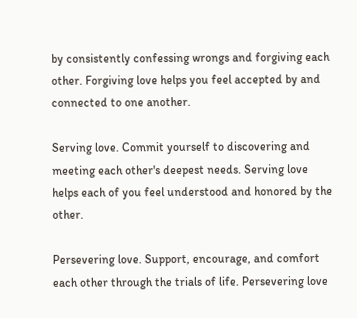by consistently confessing wrongs and forgiving each other. Forgiving love helps you feel accepted by and connected to one another.

Serving love. Commit yourself to discovering and meeting each other's deepest needs. Serving love helps each of you feel understood and honored by the other.

Persevering love. Support, encourage, and comfort each other through the trials of life. Persevering love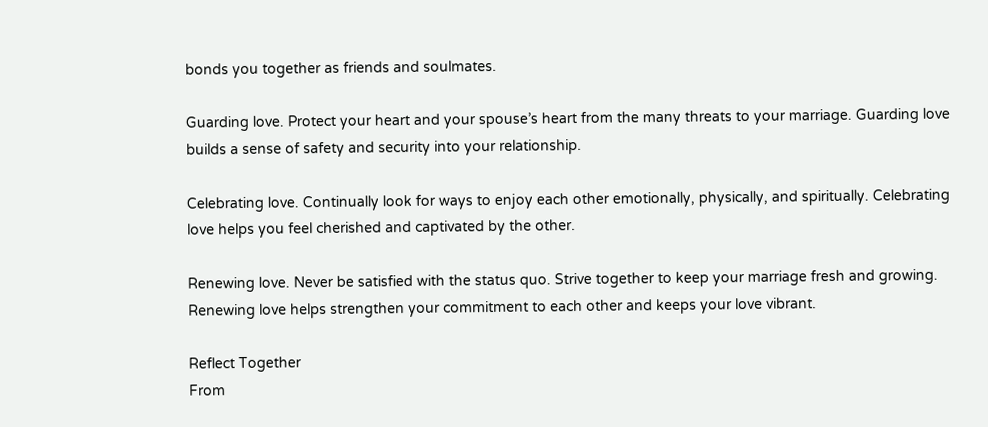bonds you together as friends and soulmates.

Guarding love. Protect your heart and your spouse’s heart from the many threats to your marriage. Guarding love builds a sense of safety and security into your relationship.

Celebrating love. Continually look for ways to enjoy each other emotionally, physically, and spiritually. Celebrating love helps you feel cherished and captivated by the other.

Renewing love. Never be satisfied with the status quo. Strive together to keep your marriage fresh and growing. Renewing love helps strengthen your commitment to each other and keeps your love vibrant.

Reflect Together
From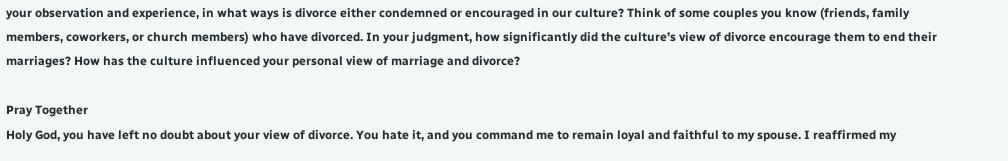your observation and experience, in what ways is divorce either condemned or encouraged in our culture? Think of some couples you know (friends, family members, coworkers, or church members) who have divorced. In your judgment, how significantly did the culture’s view of divorce encourage them to end their marriages? How has the culture influenced your personal view of marriage and divorce?

Pray Together
Holy God, you have left no doubt about your view of divorce. You hate it, and you command me to remain loyal and faithful to my spouse. I reaffirmed my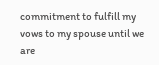commitment to fulfill my vows to my spouse until we are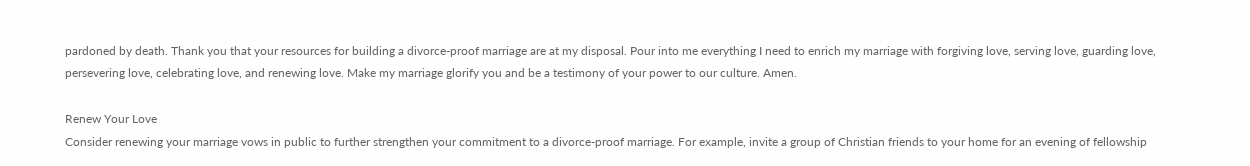pardoned by death. Thank you that your resources for building a divorce-proof marriage are at my disposal. Pour into me everything I need to enrich my marriage with forgiving love, serving love, guarding love, persevering love, celebrating love, and renewing love. Make my marriage glorify you and be a testimony of your power to our culture. Amen.

Renew Your Love
Consider renewing your marriage vows in public to further strengthen your commitment to a divorce-proof marriage. For example, invite a group of Christian friends to your home for an evening of fellowship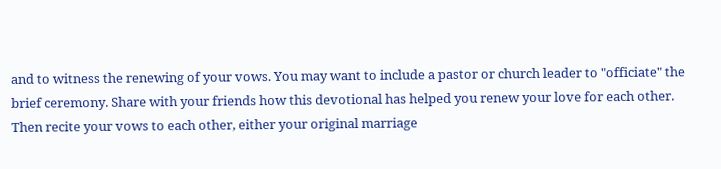and to witness the renewing of your vows. You may want to include a pastor or church leader to "officiate" the brief ceremony. Share with your friends how this devotional has helped you renew your love for each other. Then recite your vows to each other, either your original marriage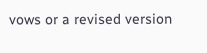vows or a revised version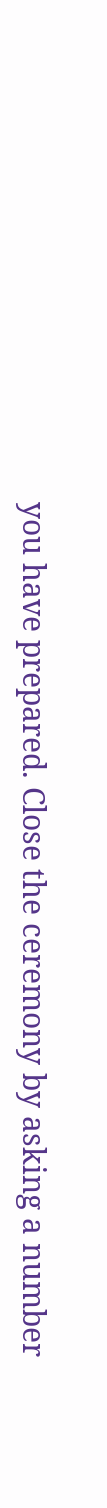you have prepared. Close the ceremony by asking a number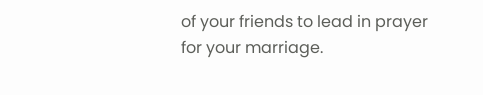of your friends to lead in prayer for your marriage.